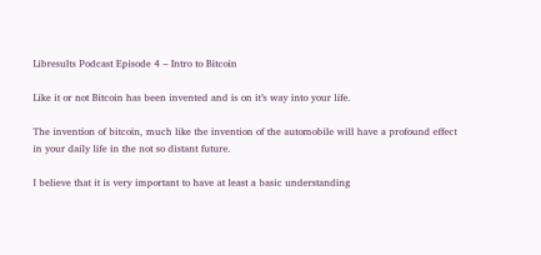Libresults Podcast Episode 4 – Intro to Bitcoin

Like it or not Bitcoin has been invented and is on it’s way into your life.

The invention of bitcoin, much like the invention of the automobile will have a profound effect in your daily life in the not so distant future.

I believe that it is very important to have at least a basic understanding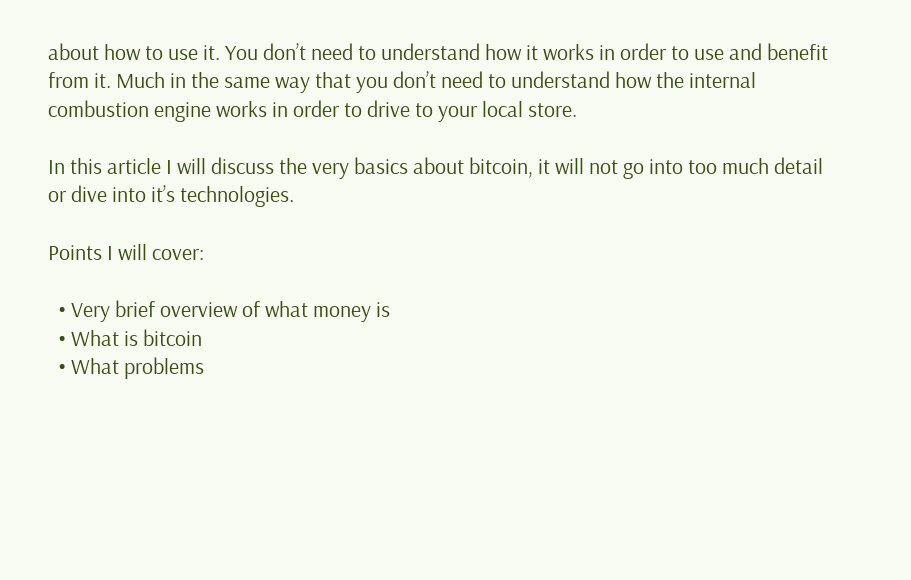about how to use it. You don’t need to understand how it works in order to use and benefit from it. Much in the same way that you don’t need to understand how the internal combustion engine works in order to drive to your local store.

In this article I will discuss the very basics about bitcoin, it will not go into too much detail or dive into it’s technologies.

Points I will cover:

  • Very brief overview of what money is
  • What is bitcoin
  • What problems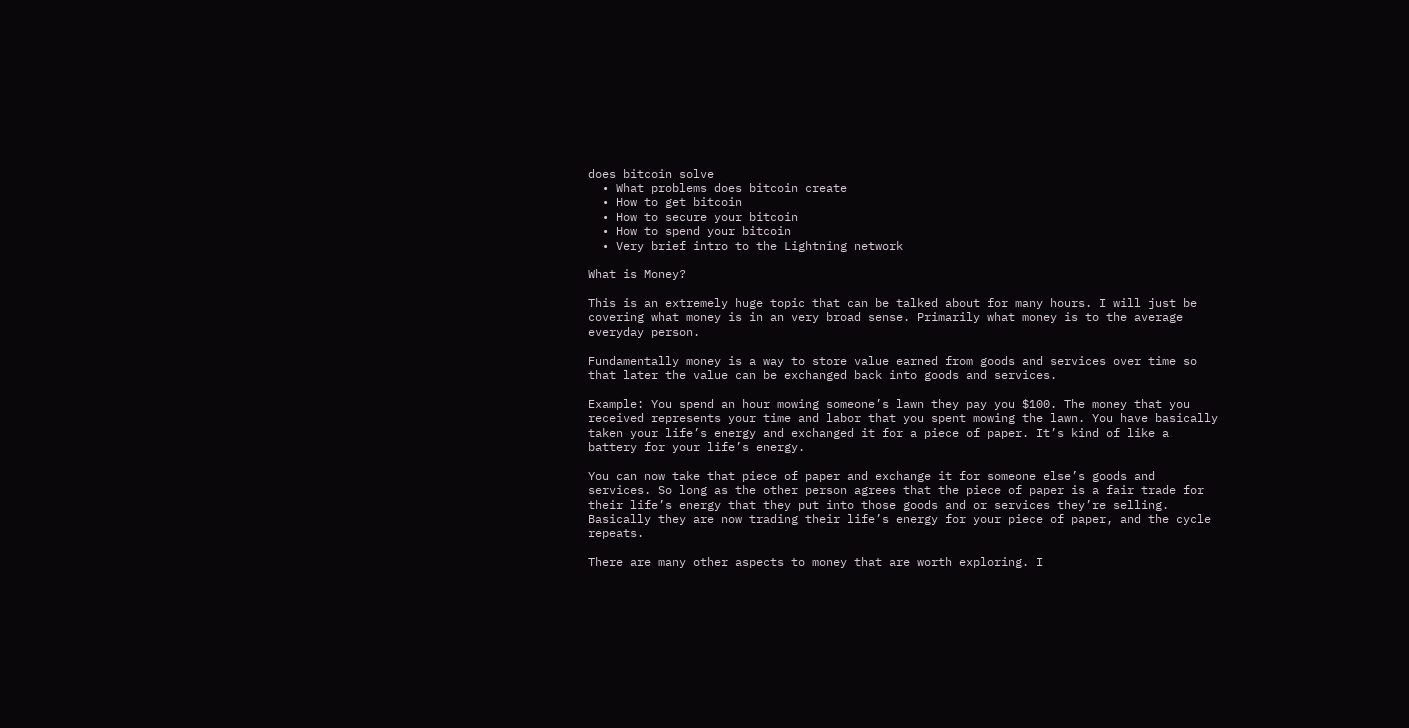does bitcoin solve
  • What problems does bitcoin create
  • How to get bitcoin
  • How to secure your bitcoin
  • How to spend your bitcoin
  • Very brief intro to the Lightning network

What is Money?

This is an extremely huge topic that can be talked about for many hours. I will just be covering what money is in an very broad sense. Primarily what money is to the average everyday person.

Fundamentally money is a way to store value earned from goods and services over time so that later the value can be exchanged back into goods and services.

Example: You spend an hour mowing someone’s lawn they pay you $100. The money that you received represents your time and labor that you spent mowing the lawn. You have basically taken your life’s energy and exchanged it for a piece of paper. It’s kind of like a battery for your life’s energy.

You can now take that piece of paper and exchange it for someone else’s goods and services. So long as the other person agrees that the piece of paper is a fair trade for their life’s energy that they put into those goods and or services they’re selling. Basically they are now trading their life’s energy for your piece of paper, and the cycle repeats.

There are many other aspects to money that are worth exploring. I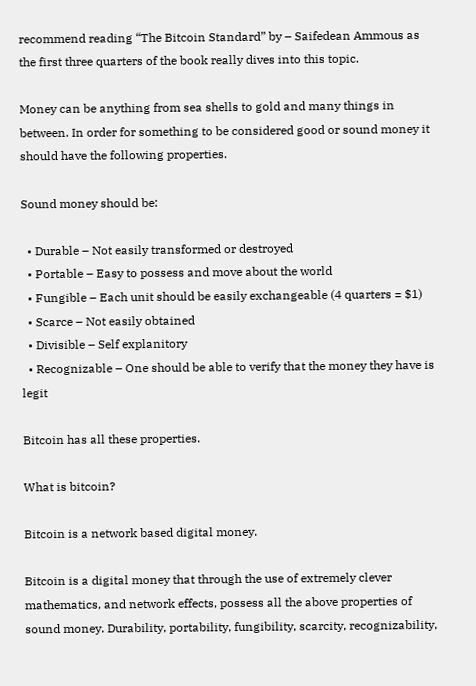recommend reading “The Bitcoin Standard” by – Saifedean Ammous as the first three quarters of the book really dives into this topic.

Money can be anything from sea shells to gold and many things in between. In order for something to be considered good or sound money it should have the following properties.

Sound money should be:

  • Durable – Not easily transformed or destroyed
  • Portable – Easy to possess and move about the world
  • Fungible – Each unit should be easily exchangeable (4 quarters = $1)
  • Scarce – Not easily obtained
  • Divisible – Self explanitory
  • Recognizable – One should be able to verify that the money they have is legit

Bitcoin has all these properties.

What is bitcoin?

Bitcoin is a network based digital money.

Bitcoin is a digital money that through the use of extremely clever mathematics, and network effects, possess all the above properties of sound money. Durability, portability, fungibility, scarcity, recognizability,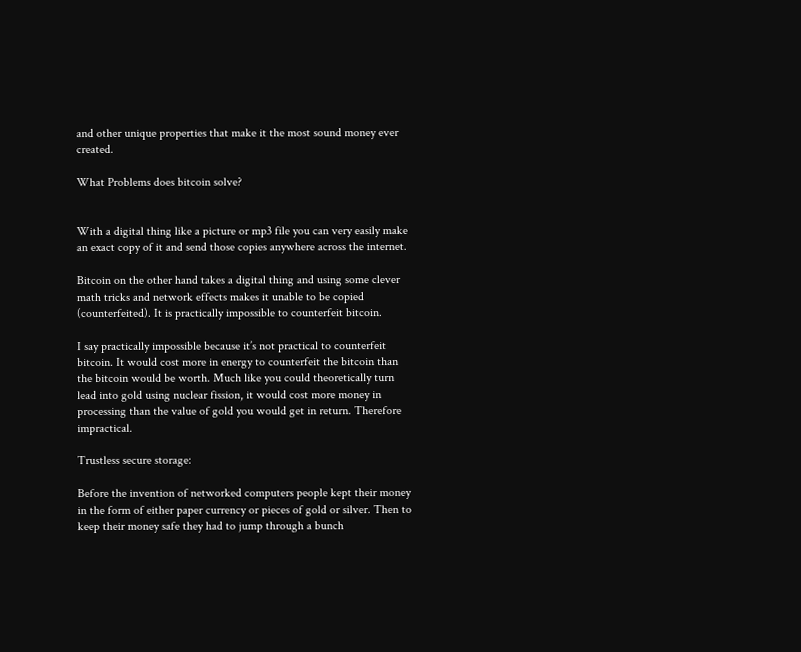and other unique properties that make it the most sound money ever created.

What Problems does bitcoin solve?


With a digital thing like a picture or mp3 file you can very easily make an exact copy of it and send those copies anywhere across the internet.

Bitcoin on the other hand takes a digital thing and using some clever math tricks and network effects makes it unable to be copied (counterfeited). It is practically impossible to counterfeit bitcoin.

I say practically impossible because it’s not practical to counterfeit bitcoin. It would cost more in energy to counterfeit the bitcoin than the bitcoin would be worth. Much like you could theoretically turn lead into gold using nuclear fission, it would cost more money in processing than the value of gold you would get in return. Therefore impractical.

Trustless secure storage:

Before the invention of networked computers people kept their money in the form of either paper currency or pieces of gold or silver. Then to keep their money safe they had to jump through a bunch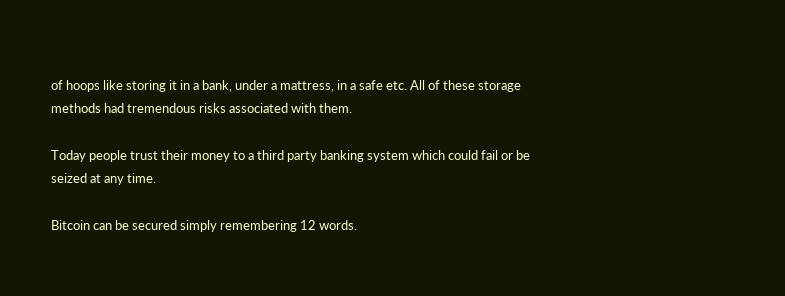of hoops like storing it in a bank, under a mattress, in a safe etc. All of these storage methods had tremendous risks associated with them.

Today people trust their money to a third party banking system which could fail or be seized at any time.

Bitcoin can be secured simply remembering 12 words.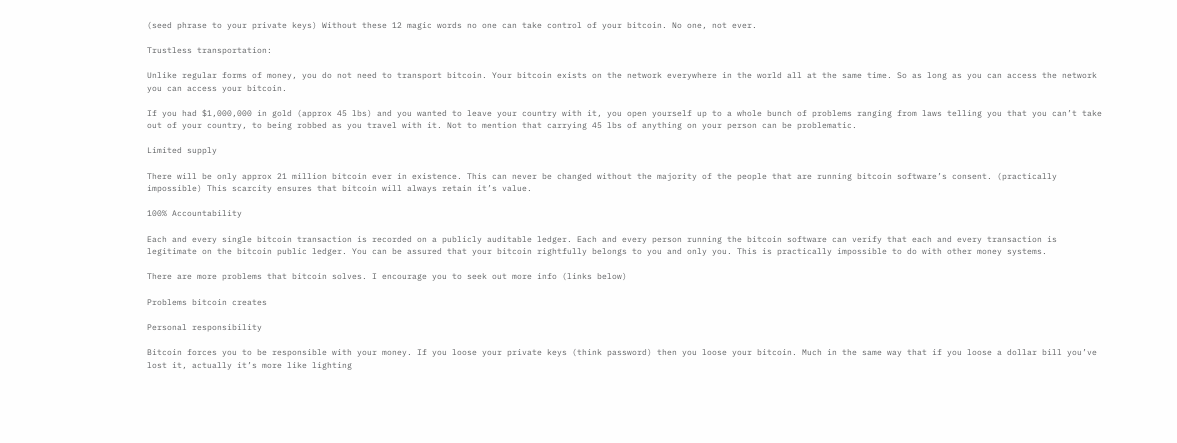(seed phrase to your private keys) Without these 12 magic words no one can take control of your bitcoin. No one, not ever.

Trustless transportation:

Unlike regular forms of money, you do not need to transport bitcoin. Your bitcoin exists on the network everywhere in the world all at the same time. So as long as you can access the network you can access your bitcoin.

If you had $1,000,000 in gold (approx 45 lbs) and you wanted to leave your country with it, you open yourself up to a whole bunch of problems ranging from laws telling you that you can’t take out of your country, to being robbed as you travel with it. Not to mention that carrying 45 lbs of anything on your person can be problematic.

Limited supply

There will be only approx 21 million bitcoin ever in existence. This can never be changed without the majority of the people that are running bitcoin software’s consent. (practically impossible) This scarcity ensures that bitcoin will always retain it’s value.

100% Accountability

Each and every single bitcoin transaction is recorded on a publicly auditable ledger. Each and every person running the bitcoin software can verify that each and every transaction is legitimate on the bitcoin public ledger. You can be assured that your bitcoin rightfully belongs to you and only you. This is practically impossible to do with other money systems.

There are more problems that bitcoin solves. I encourage you to seek out more info (links below)

Problems bitcoin creates

Personal responsibility

Bitcoin forces you to be responsible with your money. If you loose your private keys (think password) then you loose your bitcoin. Much in the same way that if you loose a dollar bill you’ve lost it, actually it’s more like lighting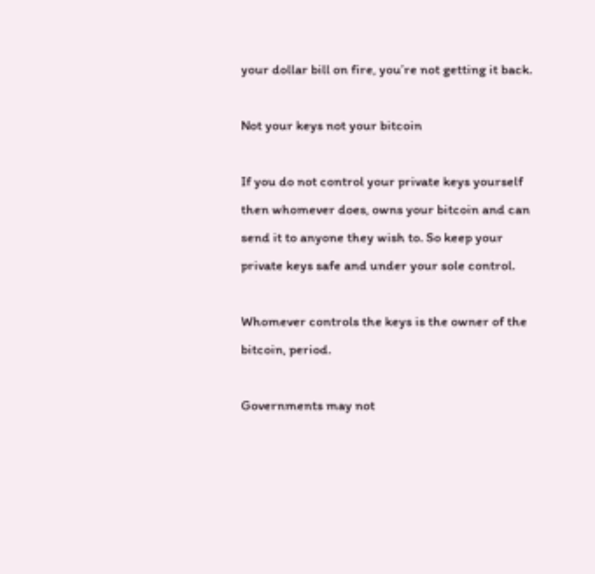your dollar bill on fire, you’re not getting it back.

Not your keys not your bitcoin

If you do not control your private keys yourself then whomever does, owns your bitcoin and can send it to anyone they wish to. So keep your private keys safe and under your sole control.

Whomever controls the keys is the owner of the bitcoin, period.

Governments may not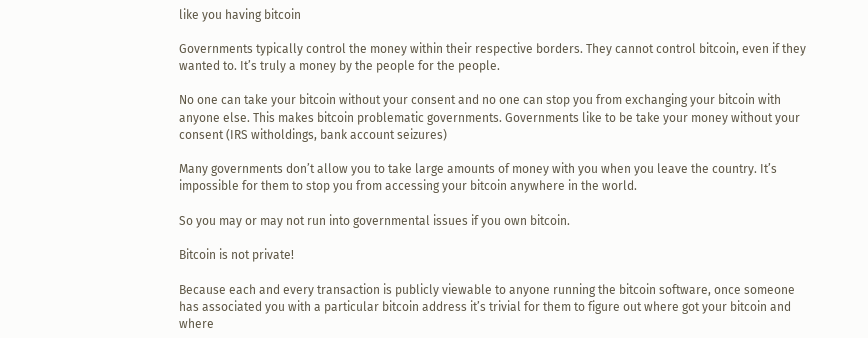like you having bitcoin

Governments typically control the money within their respective borders. They cannot control bitcoin, even if they wanted to. It’s truly a money by the people for the people.

No one can take your bitcoin without your consent and no one can stop you from exchanging your bitcoin with anyone else. This makes bitcoin problematic governments. Governments like to be take your money without your consent (IRS witholdings, bank account seizures)

Many governments don’t allow you to take large amounts of money with you when you leave the country. It’s impossible for them to stop you from accessing your bitcoin anywhere in the world.

So you may or may not run into governmental issues if you own bitcoin.

Bitcoin is not private!

Because each and every transaction is publicly viewable to anyone running the bitcoin software, once someone has associated you with a particular bitcoin address it’s trivial for them to figure out where got your bitcoin and where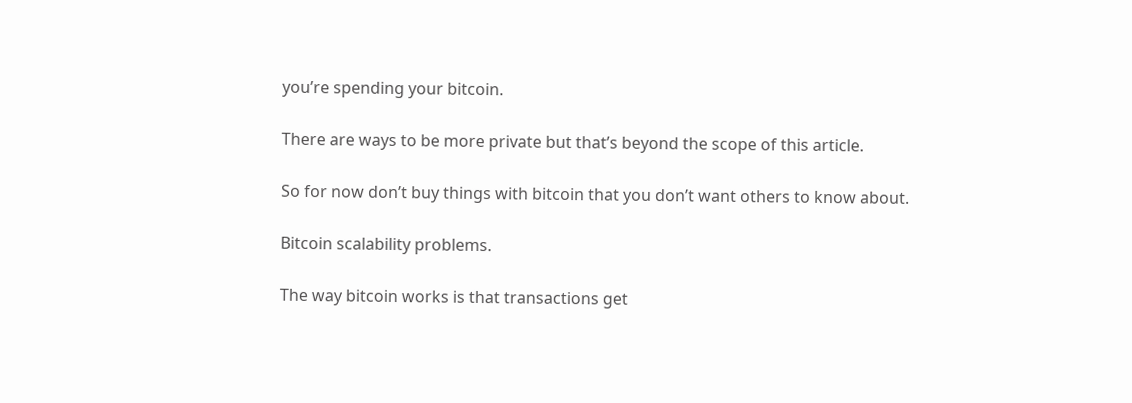you’re spending your bitcoin.

There are ways to be more private but that’s beyond the scope of this article.

So for now don’t buy things with bitcoin that you don’t want others to know about.

Bitcoin scalability problems.

The way bitcoin works is that transactions get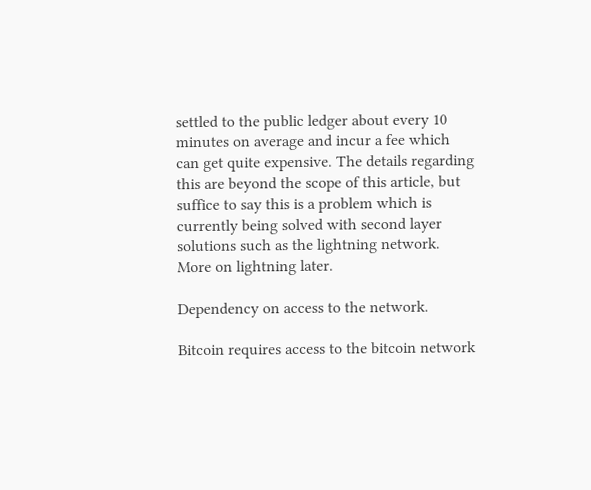settled to the public ledger about every 10 minutes on average and incur a fee which can get quite expensive. The details regarding this are beyond the scope of this article, but suffice to say this is a problem which is currently being solved with second layer solutions such as the lightning network. More on lightning later.

Dependency on access to the network.

Bitcoin requires access to the bitcoin network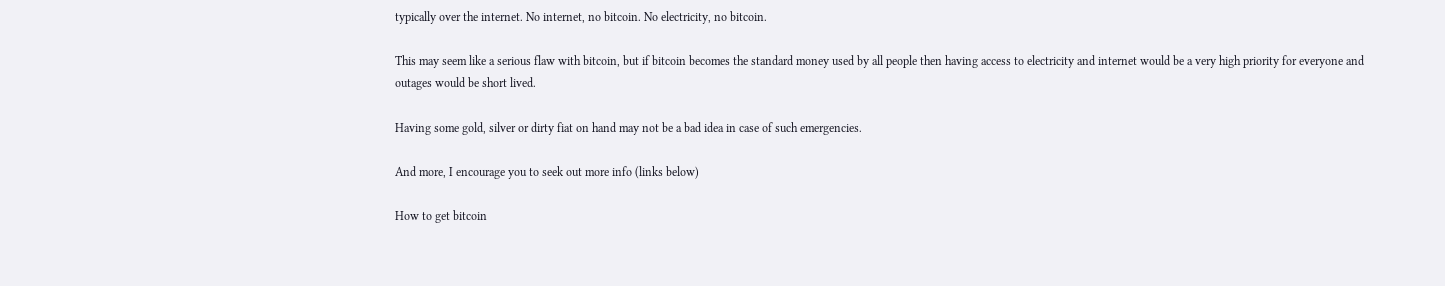typically over the internet. No internet, no bitcoin. No electricity, no bitcoin.

This may seem like a serious flaw with bitcoin, but if bitcoin becomes the standard money used by all people then having access to electricity and internet would be a very high priority for everyone and outages would be short lived.

Having some gold, silver or dirty fiat on hand may not be a bad idea in case of such emergencies.

And more, I encourage you to seek out more info (links below)

How to get bitcoin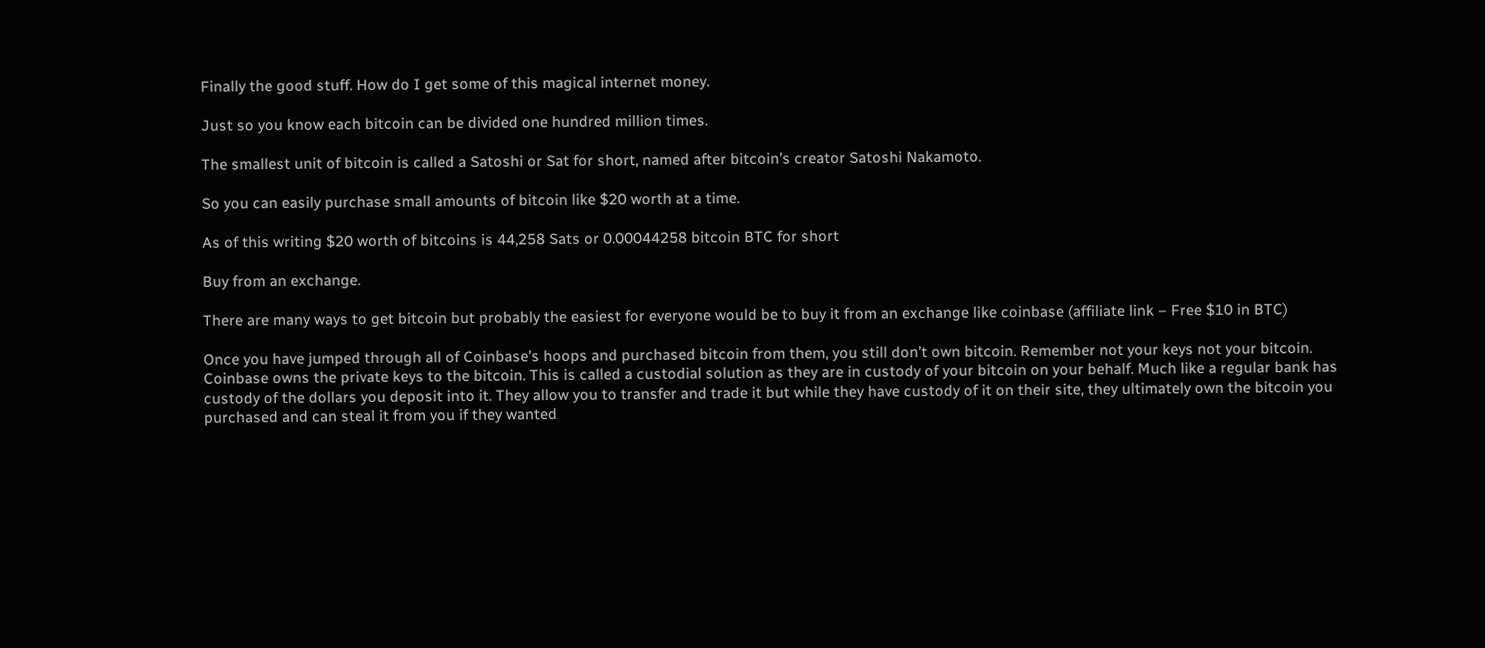Finally the good stuff. How do I get some of this magical internet money.

Just so you know each bitcoin can be divided one hundred million times.

The smallest unit of bitcoin is called a Satoshi or Sat for short, named after bitcoin’s creator Satoshi Nakamoto.

So you can easily purchase small amounts of bitcoin like $20 worth at a time.

As of this writing $20 worth of bitcoins is 44,258 Sats or 0.00044258 bitcoin BTC for short

Buy from an exchange.

There are many ways to get bitcoin but probably the easiest for everyone would be to buy it from an exchange like coinbase (affiliate link – Free $10 in BTC)

Once you have jumped through all of Coinbase’s hoops and purchased bitcoin from them, you still don’t own bitcoin. Remember not your keys not your bitcoin. Coinbase owns the private keys to the bitcoin. This is called a custodial solution as they are in custody of your bitcoin on your behalf. Much like a regular bank has custody of the dollars you deposit into it. They allow you to transfer and trade it but while they have custody of it on their site, they ultimately own the bitcoin you purchased and can steal it from you if they wanted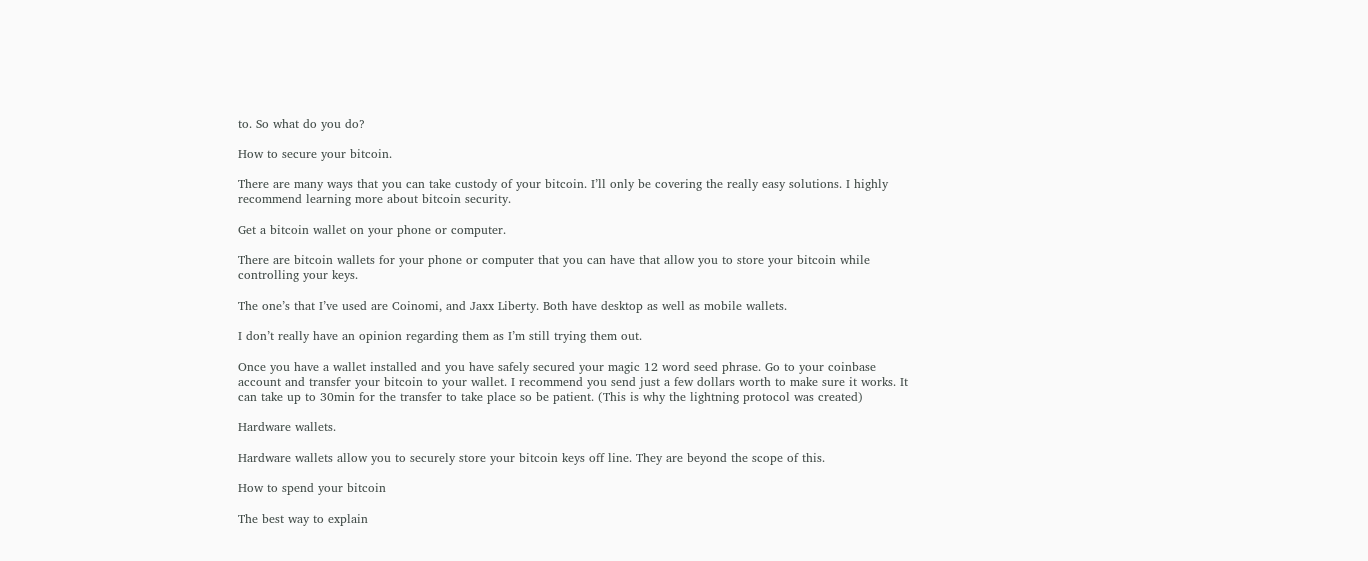to. So what do you do?

How to secure your bitcoin.

There are many ways that you can take custody of your bitcoin. I’ll only be covering the really easy solutions. I highly recommend learning more about bitcoin security.

Get a bitcoin wallet on your phone or computer.

There are bitcoin wallets for your phone or computer that you can have that allow you to store your bitcoin while controlling your keys.

The one’s that I’ve used are Coinomi, and Jaxx Liberty. Both have desktop as well as mobile wallets.

I don’t really have an opinion regarding them as I’m still trying them out.

Once you have a wallet installed and you have safely secured your magic 12 word seed phrase. Go to your coinbase account and transfer your bitcoin to your wallet. I recommend you send just a few dollars worth to make sure it works. It can take up to 30min for the transfer to take place so be patient. (This is why the lightning protocol was created)

Hardware wallets.

Hardware wallets allow you to securely store your bitcoin keys off line. They are beyond the scope of this.

How to spend your bitcoin

The best way to explain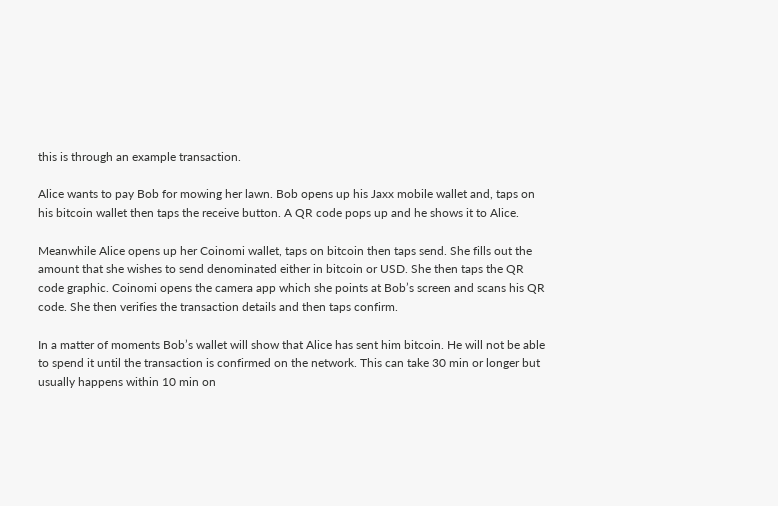this is through an example transaction.

Alice wants to pay Bob for mowing her lawn. Bob opens up his Jaxx mobile wallet and, taps on his bitcoin wallet then taps the receive button. A QR code pops up and he shows it to Alice.

Meanwhile Alice opens up her Coinomi wallet, taps on bitcoin then taps send. She fills out the amount that she wishes to send denominated either in bitcoin or USD. She then taps the QR code graphic. Coinomi opens the camera app which she points at Bob’s screen and scans his QR code. She then verifies the transaction details and then taps confirm.

In a matter of moments Bob’s wallet will show that Alice has sent him bitcoin. He will not be able to spend it until the transaction is confirmed on the network. This can take 30 min or longer but usually happens within 10 min on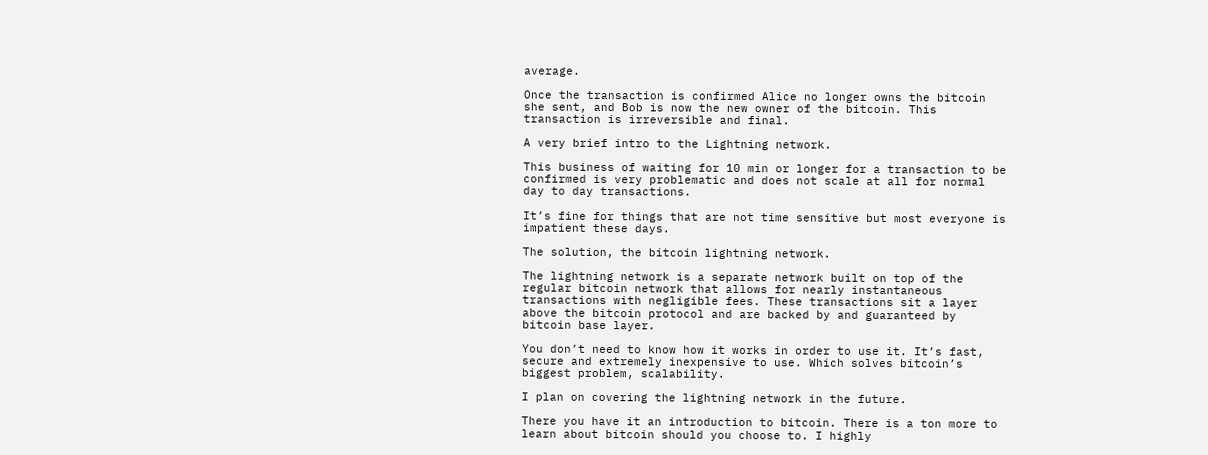average.

Once the transaction is confirmed Alice no longer owns the bitcoin she sent, and Bob is now the new owner of the bitcoin. This transaction is irreversible and final.

A very brief intro to the Lightning network.

This business of waiting for 10 min or longer for a transaction to be confirmed is very problematic and does not scale at all for normal day to day transactions.

It’s fine for things that are not time sensitive but most everyone is impatient these days.

The solution, the bitcoin lightning network.

The lightning network is a separate network built on top of the regular bitcoin network that allows for nearly instantaneous transactions with negligible fees. These transactions sit a layer above the bitcoin protocol and are backed by and guaranteed by bitcoin base layer.

You don’t need to know how it works in order to use it. It’s fast, secure and extremely inexpensive to use. Which solves bitcoin’s biggest problem, scalability.

I plan on covering the lightning network in the future.

There you have it an introduction to bitcoin. There is a ton more to learn about bitcoin should you choose to. I highly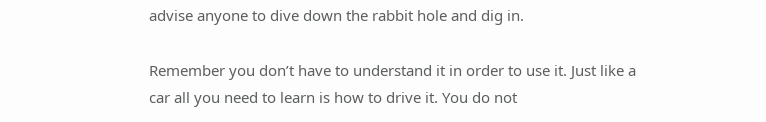advise anyone to dive down the rabbit hole and dig in.

Remember you don’t have to understand it in order to use it. Just like a car all you need to learn is how to drive it. You do not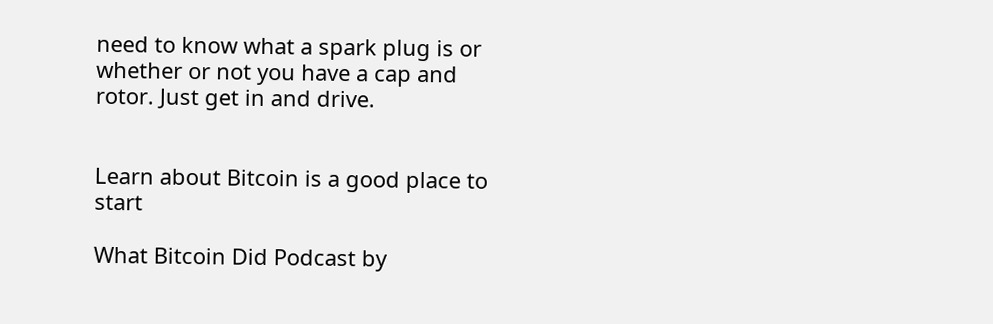need to know what a spark plug is or whether or not you have a cap and rotor. Just get in and drive.


Learn about Bitcoin is a good place to start

What Bitcoin Did Podcast by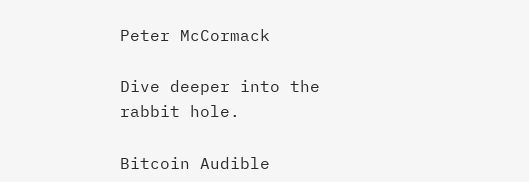Peter McCormack

Dive deeper into the rabbit hole.

Bitcoin Audible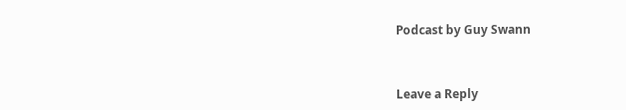Podcast by Guy Swann



Leave a Reply